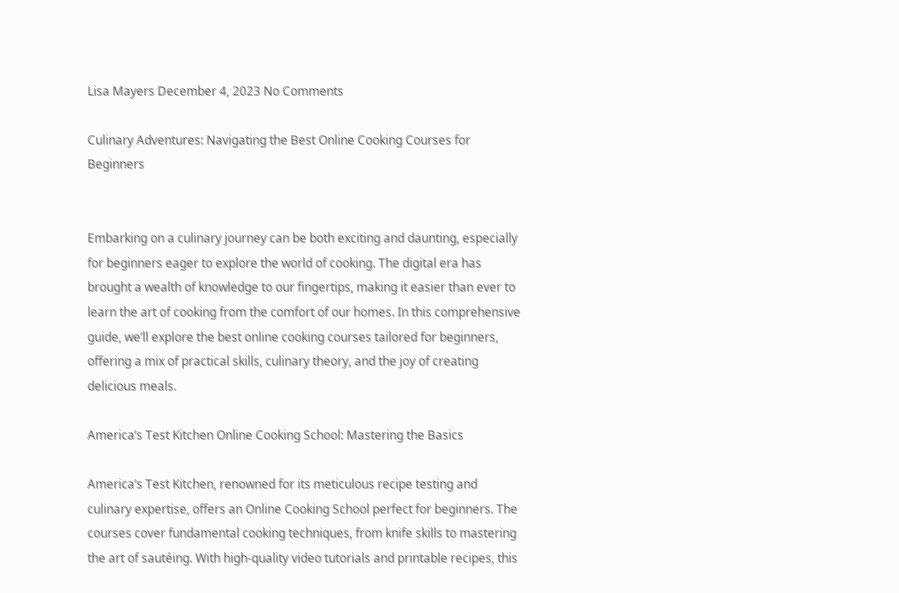Lisa Mayers December 4, 2023 No Comments

Culinary Adventures: Navigating the Best Online Cooking Courses for Beginners


Embarking on a culinary journey can be both exciting and daunting, especially for beginners eager to explore the world of cooking. The digital era has brought a wealth of knowledge to our fingertips, making it easier than ever to learn the art of cooking from the comfort of our homes. In this comprehensive guide, we’ll explore the best online cooking courses tailored for beginners, offering a mix of practical skills, culinary theory, and the joy of creating delicious meals.

America’s Test Kitchen Online Cooking School: Mastering the Basics

America’s Test Kitchen, renowned for its meticulous recipe testing and culinary expertise, offers an Online Cooking School perfect for beginners. The courses cover fundamental cooking techniques, from knife skills to mastering the art of sautéing. With high-quality video tutorials and printable recipes, this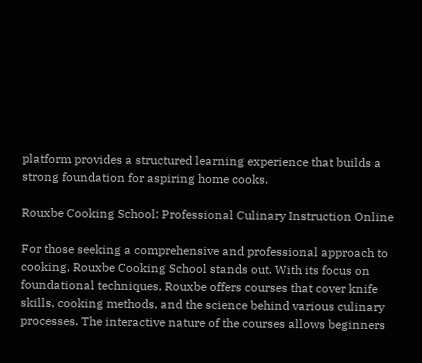platform provides a structured learning experience that builds a strong foundation for aspiring home cooks.

Rouxbe Cooking School: Professional Culinary Instruction Online

For those seeking a comprehensive and professional approach to cooking, Rouxbe Cooking School stands out. With its focus on foundational techniques, Rouxbe offers courses that cover knife skills, cooking methods, and the science behind various culinary processes. The interactive nature of the courses allows beginners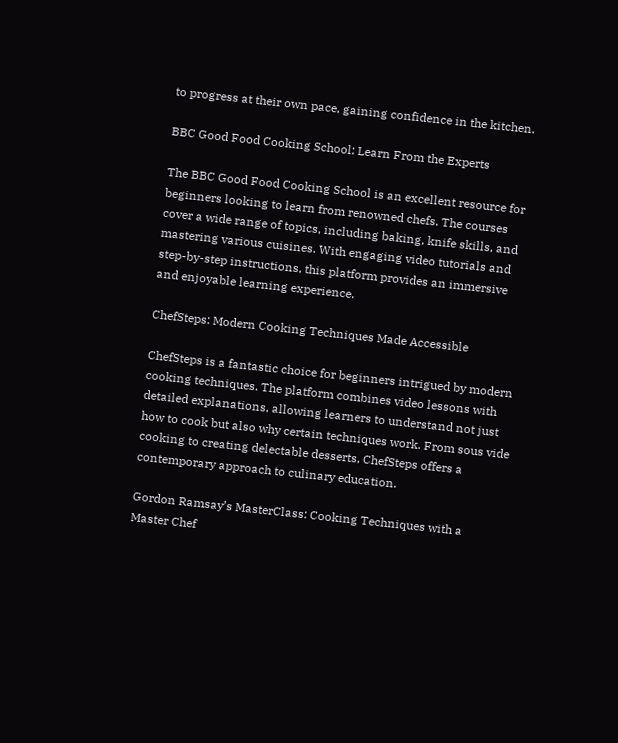to progress at their own pace, gaining confidence in the kitchen.

BBC Good Food Cooking School: Learn From the Experts

The BBC Good Food Cooking School is an excellent resource for beginners looking to learn from renowned chefs. The courses cover a wide range of topics, including baking, knife skills, and mastering various cuisines. With engaging video tutorials and step-by-step instructions, this platform provides an immersive and enjoyable learning experience.

ChefSteps: Modern Cooking Techniques Made Accessible

ChefSteps is a fantastic choice for beginners intrigued by modern cooking techniques. The platform combines video lessons with detailed explanations, allowing learners to understand not just how to cook but also why certain techniques work. From sous vide cooking to creating delectable desserts, ChefSteps offers a contemporary approach to culinary education.

Gordon Ramsay’s MasterClass: Cooking Techniques with a Master Chef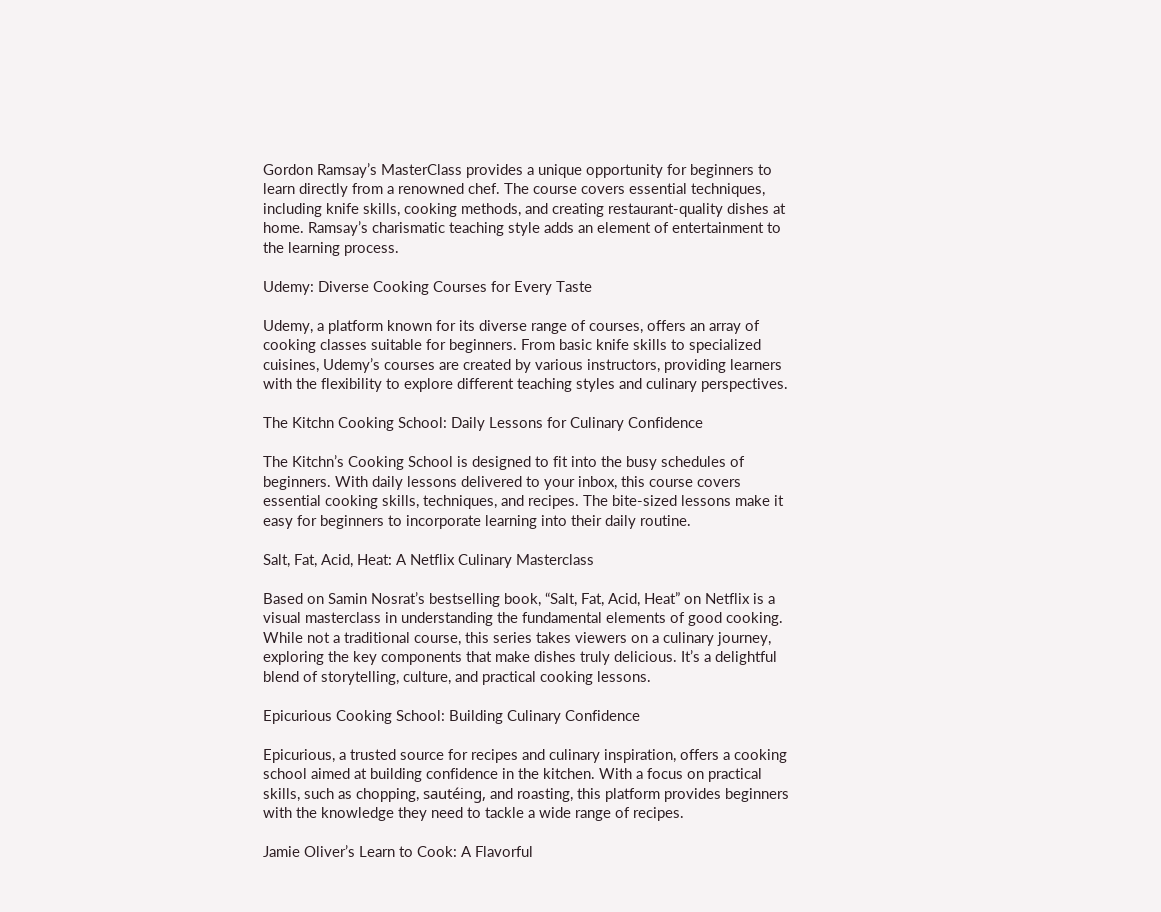Gordon Ramsay’s MasterClass provides a unique opportunity for beginners to learn directly from a renowned chef. The course covers essential techniques, including knife skills, cooking methods, and creating restaurant-quality dishes at home. Ramsay’s charismatic teaching style adds an element of entertainment to the learning process.

Udemy: Diverse Cooking Courses for Every Taste

Udemy, a platform known for its diverse range of courses, offers an array of cooking classes suitable for beginners. From basic knife skills to specialized cuisines, Udemy’s courses are created by various instructors, providing learners with the flexibility to explore different teaching styles and culinary perspectives.

The Kitchn Cooking School: Daily Lessons for Culinary Confidence

The Kitchn’s Cooking School is designed to fit into the busy schedules of beginners. With daily lessons delivered to your inbox, this course covers essential cooking skills, techniques, and recipes. The bite-sized lessons make it easy for beginners to incorporate learning into their daily routine.

Salt, Fat, Acid, Heat: A Netflix Culinary Masterclass

Based on Samin Nosrat’s bestselling book, “Salt, Fat, Acid, Heat” on Netflix is a visual masterclass in understanding the fundamental elements of good cooking. While not a traditional course, this series takes viewers on a culinary journey, exploring the key components that make dishes truly delicious. It’s a delightful blend of storytelling, culture, and practical cooking lessons.

Epicurious Cooking School: Building Culinary Confidence

Epicurious, a trusted source for recipes and culinary inspiration, offers a cooking school aimed at building confidence in the kitchen. With a focus on practical skills, such as chopping, sautéing, and roasting, this platform provides beginners with the knowledge they need to tackle a wide range of recipes.

Jamie Oliver’s Learn to Cook: A Flavorful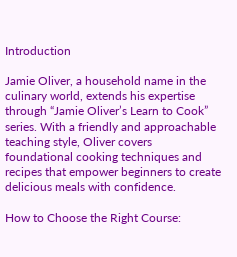Introduction

Jamie Oliver, a household name in the culinary world, extends his expertise through “Jamie Oliver’s Learn to Cook” series. With a friendly and approachable teaching style, Oliver covers foundational cooking techniques and recipes that empower beginners to create delicious meals with confidence.

How to Choose the Right Course: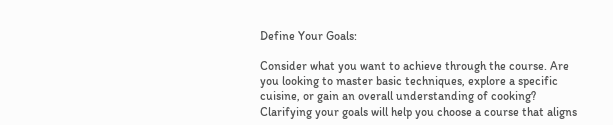Define Your Goals:

Consider what you want to achieve through the course. Are you looking to master basic techniques, explore a specific cuisine, or gain an overall understanding of cooking? Clarifying your goals will help you choose a course that aligns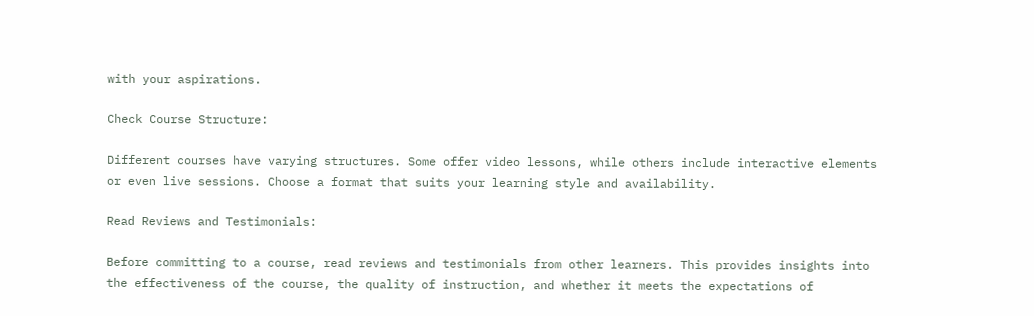with your aspirations.

Check Course Structure:

Different courses have varying structures. Some offer video lessons, while others include interactive elements or even live sessions. Choose a format that suits your learning style and availability.

Read Reviews and Testimonials:

Before committing to a course, read reviews and testimonials from other learners. This provides insights into the effectiveness of the course, the quality of instruction, and whether it meets the expectations of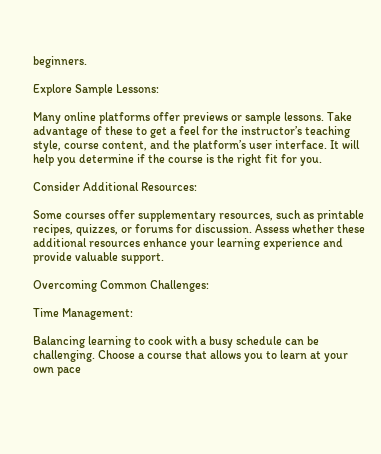beginners.

Explore Sample Lessons:

Many online platforms offer previews or sample lessons. Take advantage of these to get a feel for the instructor’s teaching style, course content, and the platform’s user interface. It will help you determine if the course is the right fit for you.

Consider Additional Resources:

Some courses offer supplementary resources, such as printable recipes, quizzes, or forums for discussion. Assess whether these additional resources enhance your learning experience and provide valuable support.

Overcoming Common Challenges:

Time Management:

Balancing learning to cook with a busy schedule can be challenging. Choose a course that allows you to learn at your own pace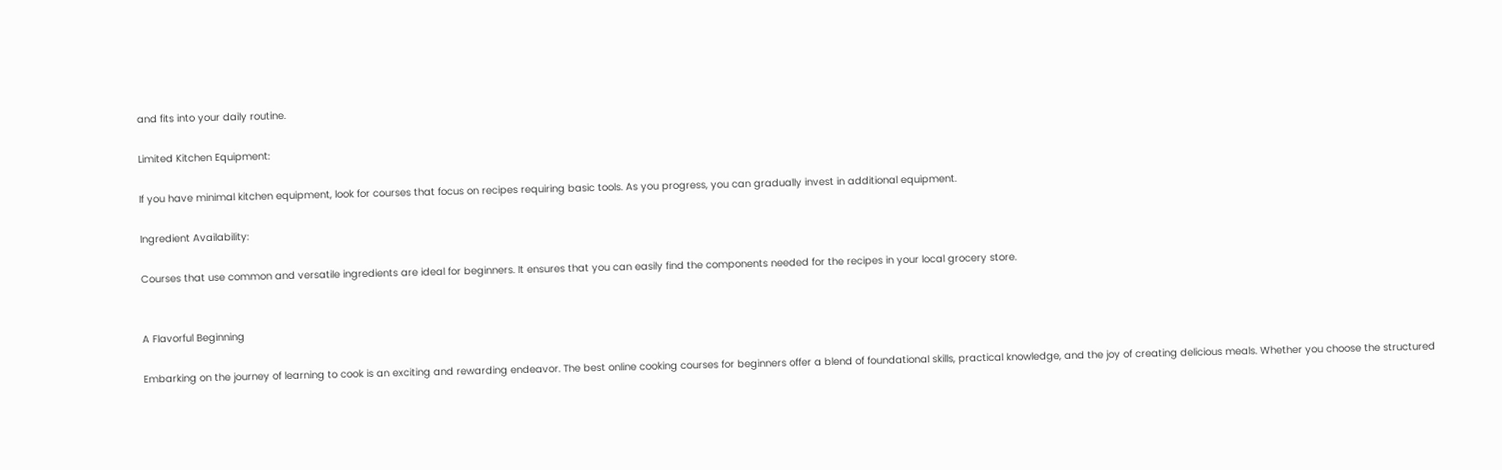and fits into your daily routine.

Limited Kitchen Equipment:

If you have minimal kitchen equipment, look for courses that focus on recipes requiring basic tools. As you progress, you can gradually invest in additional equipment.

Ingredient Availability:

Courses that use common and versatile ingredients are ideal for beginners. It ensures that you can easily find the components needed for the recipes in your local grocery store.


A Flavorful Beginning

Embarking on the journey of learning to cook is an exciting and rewarding endeavor. The best online cooking courses for beginners offer a blend of foundational skills, practical knowledge, and the joy of creating delicious meals. Whether you choose the structured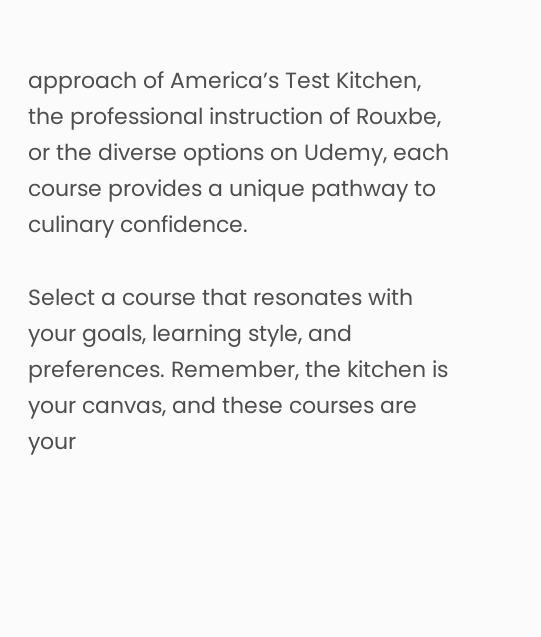approach of America’s Test Kitchen, the professional instruction of Rouxbe, or the diverse options on Udemy, each course provides a unique pathway to culinary confidence.

Select a course that resonates with your goals, learning style, and preferences. Remember, the kitchen is your canvas, and these courses are your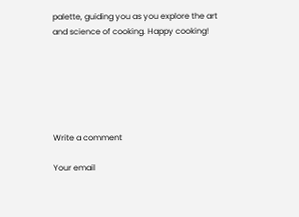palette, guiding you as you explore the art and science of cooking. Happy cooking!






Write a comment

Your email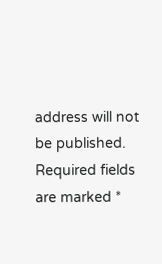address will not be published. Required fields are marked *